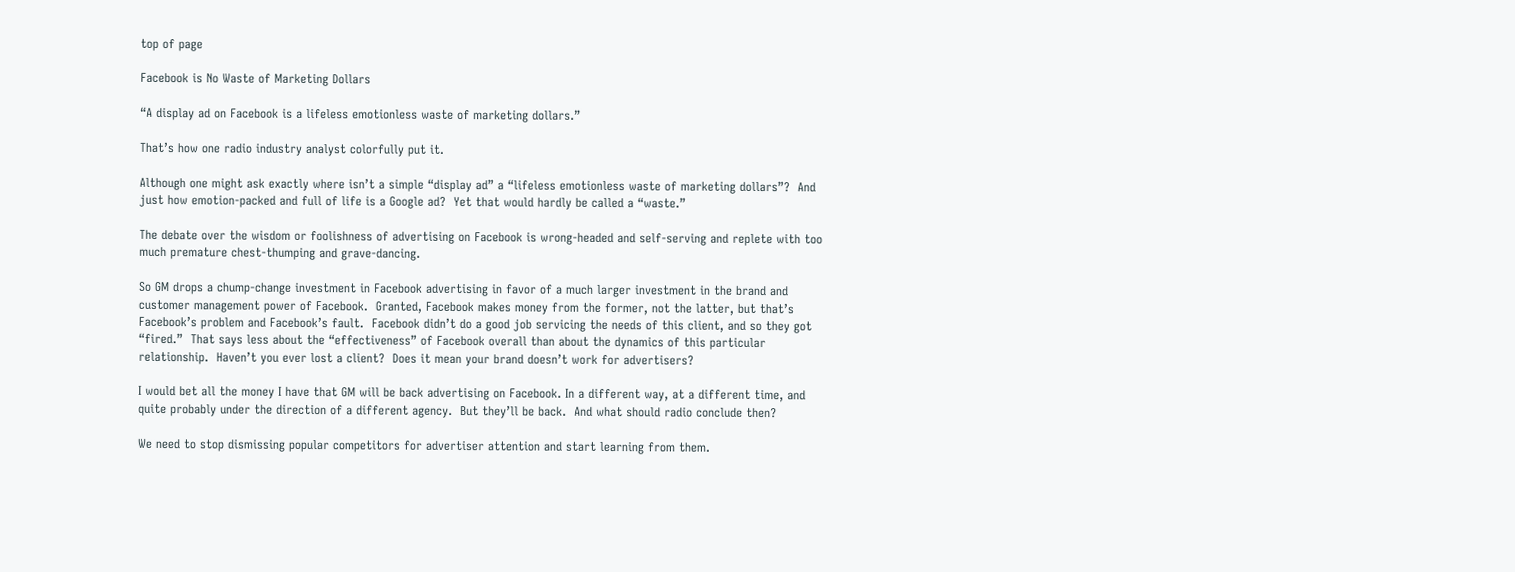top of page

Facebook is No Waste of Marketing Dollars

“A display ad on Facebook is a lifeless emotionless waste of marketing dollars.”

That’s how one radio industry analyst colorfully put it.

Although one might ask exactly where isn’t a simple “display ad” a “lifeless emotionless waste of marketing dollars”?  And just how emotion-packed and full of life is a Google ad?  Yet that would hardly be called a “waste.”

The debate over the wisdom or foolishness of advertising on Facebook is wrong-headed and self-serving and replete with too much premature chest-thumping and grave-dancing.

So GM drops a chump-change investment in Facebook advertising in favor of a much larger investment in the brand and customer management power of Facebook.  Granted, Facebook makes money from the former, not the latter, but that’s Facebook’s problem and Facebook’s fault.  Facebook didn’t do a good job servicing the needs of this client, and so they got “fired.”  That says less about the “effectiveness” of Facebook overall than about the dynamics of this particular relationship.  Haven’t you ever lost a client?  Does it mean your brand doesn’t work for advertisers?

I would bet all the money I have that GM will be back advertising on Facebook. In a different way, at a different time, and quite probably under the direction of a different agency.  But they’ll be back.  And what should radio conclude then?

We need to stop dismissing popular competitors for advertiser attention and start learning from them.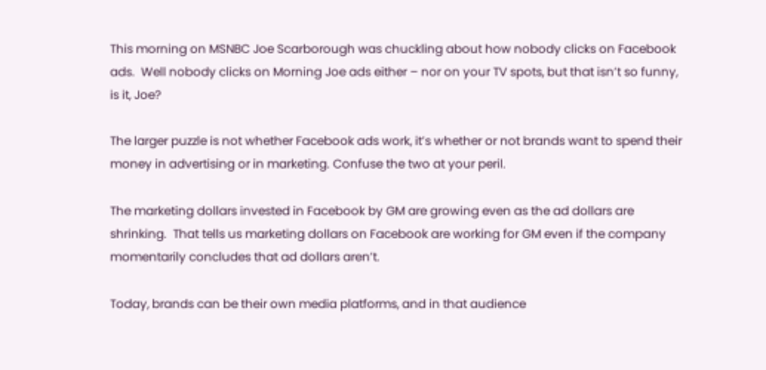This morning on MSNBC Joe Scarborough was chuckling about how nobody clicks on Facebook ads.  Well nobody clicks on Morning Joe ads either – nor on your TV spots, but that isn’t so funny, is it, Joe?

The larger puzzle is not whether Facebook ads work, it’s whether or not brands want to spend their money in advertising or in marketing. Confuse the two at your peril.

The marketing dollars invested in Facebook by GM are growing even as the ad dollars are shrinking.  That tells us marketing dollars on Facebook are working for GM even if the company momentarily concludes that ad dollars aren’t.

Today, brands can be their own media platforms, and in that audience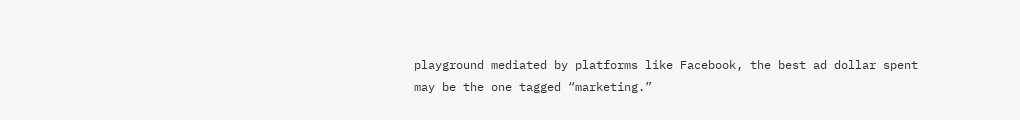playground mediated by platforms like Facebook, the best ad dollar spent may be the one tagged “marketing.”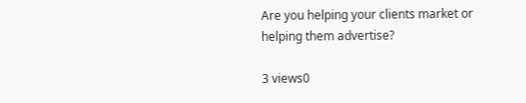Are you helping your clients market or helping them advertise?

3 views0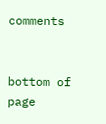comments


bottom of page